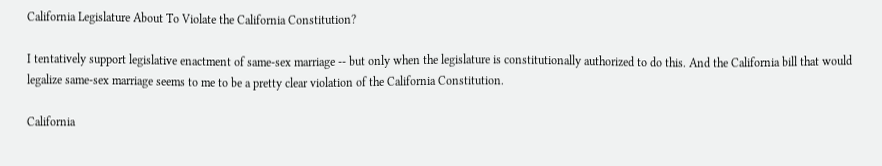California Legislature About To Violate the California Constitution?

I tentatively support legislative enactment of same-sex marriage -- but only when the legislature is constitutionally authorized to do this. And the California bill that would legalize same-sex marriage seems to me to be a pretty clear violation of the California Constitution.

California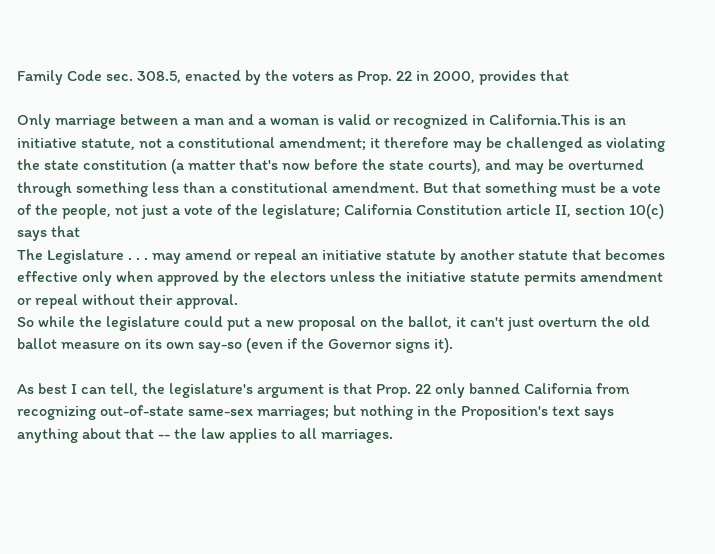Family Code sec. 308.5, enacted by the voters as Prop. 22 in 2000, provides that

Only marriage between a man and a woman is valid or recognized in California.This is an initiative statute, not a constitutional amendment; it therefore may be challenged as violating the state constitution (a matter that's now before the state courts), and may be overturned through something less than a constitutional amendment. But that something must be a vote of the people, not just a vote of the legislature; California Constitution article II, section 10(c) says that
The Legislature . . . may amend or repeal an initiative statute by another statute that becomes effective only when approved by the electors unless the initiative statute permits amendment or repeal without their approval.
So while the legislature could put a new proposal on the ballot, it can't just overturn the old ballot measure on its own say-so (even if the Governor signs it).

As best I can tell, the legislature's argument is that Prop. 22 only banned California from recognizing out-of-state same-sex marriages; but nothing in the Proposition's text says anything about that -- the law applies to all marriages.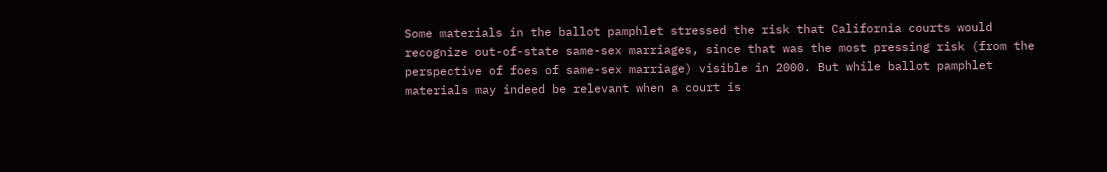Some materials in the ballot pamphlet stressed the risk that California courts would recognize out-of-state same-sex marriages, since that was the most pressing risk (from the perspective of foes of same-sex marriage) visible in 2000. But while ballot pamphlet materials may indeed be relevant when a court is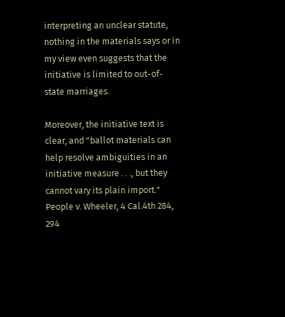interpreting an unclear statute, nothing in the materials says or in my view even suggests that the initiative is limited to out-of-state marriages.

Moreover, the initiative text is clear, and "ballot materials can help resolve ambiguities in an initiative measure . . ., but they cannot vary its plain import." People v. Wheeler, 4 Cal.4th 284, 294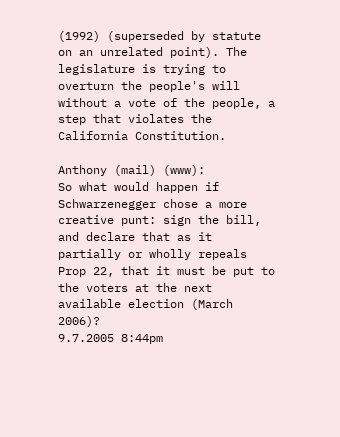(1992) (superseded by statute on an unrelated point). The legislature is trying to overturn the people's will without a vote of the people, a step that violates the California Constitution.

Anthony (mail) (www):
So what would happen if Schwarzenegger chose a more creative punt: sign the bill, and declare that as it partially or wholly repeals Prop 22, that it must be put to the voters at the next available election (March 2006)?
9.7.2005 8:44pm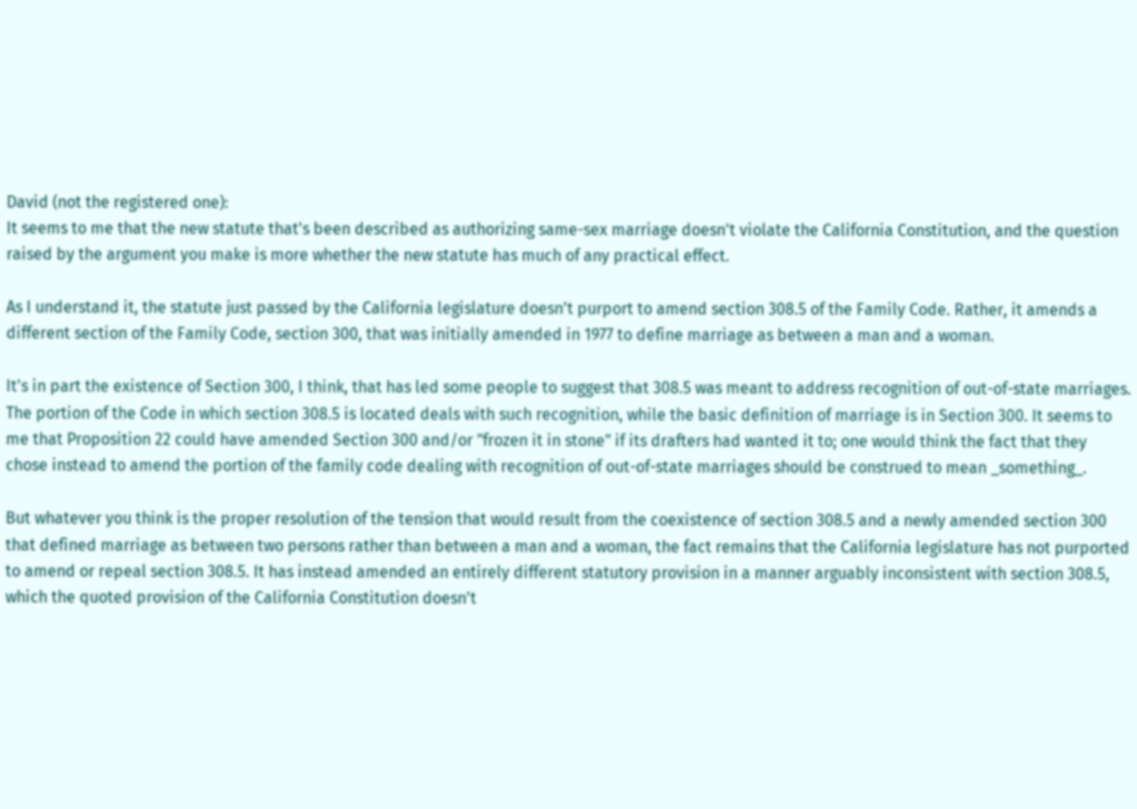David (not the registered one):
It seems to me that the new statute that's been described as authorizing same-sex marriage doesn't violate the California Constitution, and the question raised by the argument you make is more whether the new statute has much of any practical effect.

As I understand it, the statute just passed by the California legislature doesn't purport to amend section 308.5 of the Family Code. Rather, it amends a different section of the Family Code, section 300, that was initially amended in 1977 to define marriage as between a man and a woman.

It's in part the existence of Section 300, I think, that has led some people to suggest that 308.5 was meant to address recognition of out-of-state marriages. The portion of the Code in which section 308.5 is located deals with such recognition, while the basic definition of marriage is in Section 300. It seems to me that Proposition 22 could have amended Section 300 and/or "frozen it in stone" if its drafters had wanted it to; one would think the fact that they chose instead to amend the portion of the family code dealing with recognition of out-of-state marriages should be construed to mean _something_.

But whatever you think is the proper resolution of the tension that would result from the coexistence of section 308.5 and a newly amended section 300 that defined marriage as between two persons rather than between a man and a woman, the fact remains that the California legislature has not purported to amend or repeal section 308.5. It has instead amended an entirely different statutory provision in a manner arguably inconsistent with section 308.5, which the quoted provision of the California Constitution doesn't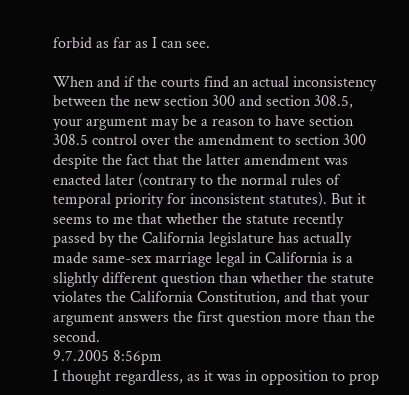forbid as far as I can see.

When and if the courts find an actual inconsistency between the new section 300 and section 308.5, your argument may be a reason to have section 308.5 control over the amendment to section 300 despite the fact that the latter amendment was enacted later (contrary to the normal rules of temporal priority for inconsistent statutes). But it seems to me that whether the statute recently passed by the California legislature has actually made same-sex marriage legal in California is a slightly different question than whether the statute violates the California Constitution, and that your argument answers the first question more than the second.
9.7.2005 8:56pm
I thought regardless, as it was in opposition to prop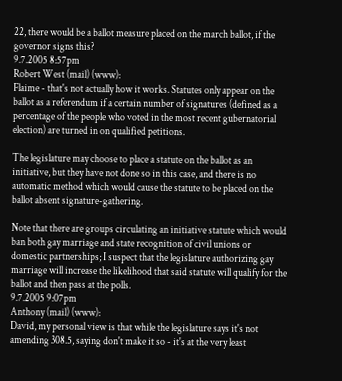22, there would be a ballot measure placed on the march ballot, if the governor signs this?
9.7.2005 8:57pm
Robert West (mail) (www):
Flaime - that's not actually how it works. Statutes only appear on the ballot as a referendum if a certain number of signatures (defined as a percentage of the people who voted in the most recent gubernatorial election) are turned in on qualified petitions.

The legislature may choose to place a statute on the ballot as an initiative, but they have not done so in this case, and there is no automatic method which would cause the statute to be placed on the ballot absent signature-gathering.

Note that there are groups circulating an initiative statute which would ban both gay marriage and state recognition of civil unions or domestic partnerships; I suspect that the legislature authorizing gay marriage will increase the likelihood that said statute will qualify for the ballot and then pass at the polls.
9.7.2005 9:07pm
Anthony (mail) (www):
David, my personal view is that while the legislature says it's not amending 308.5, saying don't make it so - it's at the very least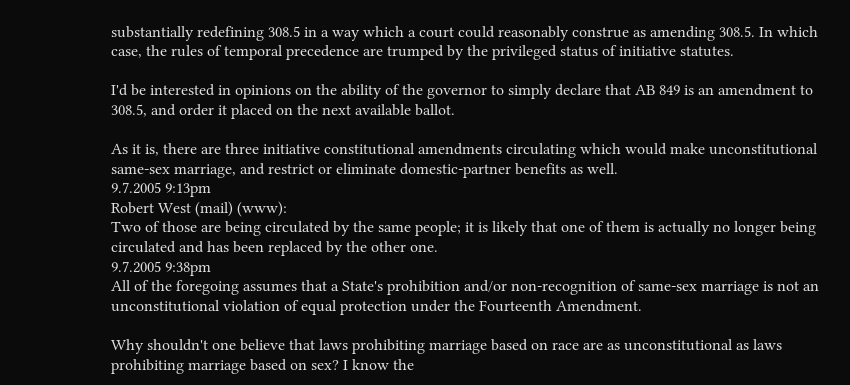substantially redefining 308.5 in a way which a court could reasonably construe as amending 308.5. In which case, the rules of temporal precedence are trumped by the privileged status of initiative statutes.

I'd be interested in opinions on the ability of the governor to simply declare that AB 849 is an amendment to 308.5, and order it placed on the next available ballot.

As it is, there are three initiative constitutional amendments circulating which would make unconstitutional same-sex marriage, and restrict or eliminate domestic-partner benefits as well.
9.7.2005 9:13pm
Robert West (mail) (www):
Two of those are being circulated by the same people; it is likely that one of them is actually no longer being circulated and has been replaced by the other one.
9.7.2005 9:38pm
All of the foregoing assumes that a State's prohibition and/or non-recognition of same-sex marriage is not an unconstitutional violation of equal protection under the Fourteenth Amendment.

Why shouldn't one believe that laws prohibiting marriage based on race are as unconstitutional as laws prohibiting marriage based on sex? I know the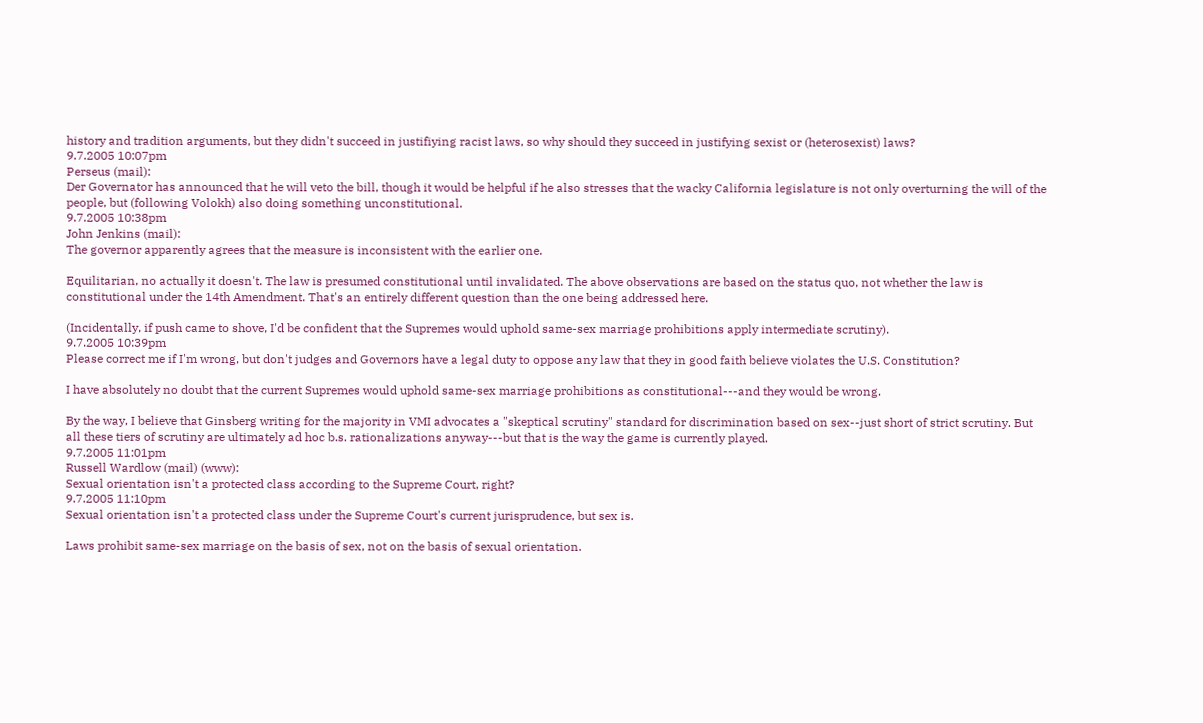history and tradition arguments, but they didn't succeed in justifiying racist laws, so why should they succeed in justifying sexist or (heterosexist) laws?
9.7.2005 10:07pm
Perseus (mail):
Der Governator has announced that he will veto the bill, though it would be helpful if he also stresses that the wacky California legislature is not only overturning the will of the people, but (following Volokh) also doing something unconstitutional.
9.7.2005 10:38pm
John Jenkins (mail):
The governor apparently agrees that the measure is inconsistent with the earlier one.

Equilitarian, no actually it doesn't. The law is presumed constitutional until invalidated. The above observations are based on the status quo, not whether the law is constitutional under the 14th Amendment. That's an entirely different question than the one being addressed here.

(Incidentally, if push came to shove, I'd be confident that the Supremes would uphold same-sex marriage prohibitions apply intermediate scrutiny).
9.7.2005 10:39pm
Please correct me if I'm wrong, but don't judges and Governors have a legal duty to oppose any law that they in good faith believe violates the U.S. Constitution?

I have absolutely no doubt that the current Supremes would uphold same-sex marriage prohibitions as constitutional---and they would be wrong.

By the way, I believe that Ginsberg writing for the majority in VMI advocates a "skeptical scrutiny" standard for discrimination based on sex--just short of strict scrutiny. But all these tiers of scrutiny are ultimately ad hoc b.s. rationalizations anyway---but that is the way the game is currently played.
9.7.2005 11:01pm
Russell Wardlow (mail) (www):
Sexual orientation isn't a protected class according to the Supreme Court, right?
9.7.2005 11:10pm
Sexual orientation isn't a protected class under the Supreme Court's current jurisprudence, but sex is.

Laws prohibit same-sex marriage on the basis of sex, not on the basis of sexual orientation.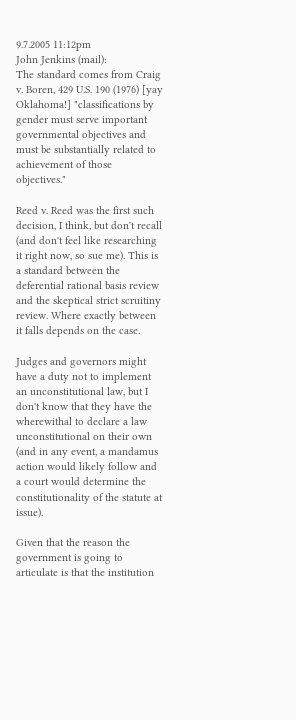9.7.2005 11:12pm
John Jenkins (mail):
The standard comes from Craig v. Boren, 429 U.S. 190 (1976) [yay Oklahoma!] "classifications by gender must serve important governmental objectives and must be substantially related to achievement of those objectives."

Reed v. Reed was the first such decision, I think, but don't recall (and don't feel like researching it right now, so sue me). This is a standard between the deferential rational basis review and the skeptical strict scruitiny review. Where exactly between it falls depends on the case.

Judges and governors might have a duty not to implement an unconstitutional law, but I don't know that they have the wherewithal to declare a law unconstitutional on their own (and in any event, a mandamus action would likely follow and a court would determine the constitutionality of the statute at issue).

Given that the reason the government is going to articulate is that the institution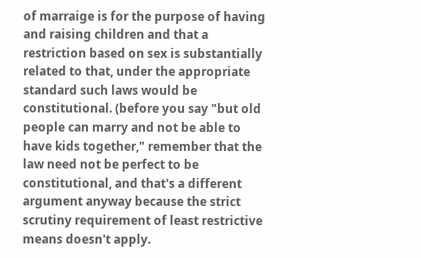of marraige is for the purpose of having and raising children and that a restriction based on sex is substantially related to that, under the appropriate standard such laws would be constitutional. (before you say "but old people can marry and not be able to have kids together," remember that the law need not be perfect to be constitutional, and that's a different argument anyway because the strict scrutiny requirement of least restrictive means doesn't apply.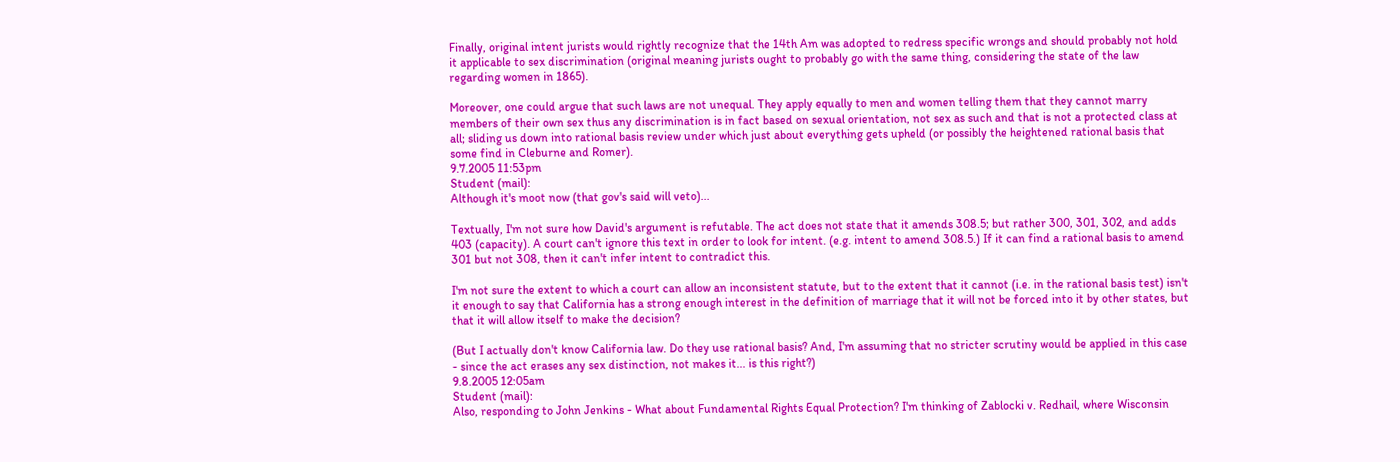Finally, original intent jurists would rightly recognize that the 14th Am was adopted to redress specific wrongs and should probably not hold it applicable to sex discrimination (original meaning jurists ought to probably go with the same thing, considering the state of the law regarding women in 1865).

Moreover, one could argue that such laws are not unequal. They apply equally to men and women telling them that they cannot marry members of their own sex thus any discrimination is in fact based on sexual orientation, not sex as such and that is not a protected class at all; sliding us down into rational basis review under which just about everything gets upheld (or possibly the heightened rational basis that some find in Cleburne and Romer).
9.7.2005 11:53pm
Student (mail):
Although it's moot now (that gov's said will veto)...

Textually, I'm not sure how David's argument is refutable. The act does not state that it amends 308.5; but rather 300, 301, 302, and adds 403 (capacity). A court can't ignore this text in order to look for intent. (e.g. intent to amend 308.5.) If it can find a rational basis to amend 301 but not 308, then it can't infer intent to contradict this.

I'm not sure the extent to which a court can allow an inconsistent statute, but to the extent that it cannot (i.e. in the rational basis test) isn't it enough to say that California has a strong enough interest in the definition of marriage that it will not be forced into it by other states, but that it will allow itself to make the decision?

(But I actually don't know California law. Do they use rational basis? And, I'm assuming that no stricter scrutiny would be applied in this case - since the act erases any sex distinction, not makes it... is this right?)
9.8.2005 12:05am
Student (mail):
Also, responding to John Jenkins - What about Fundamental Rights Equal Protection? I'm thinking of Zablocki v. Redhail, where Wisconsin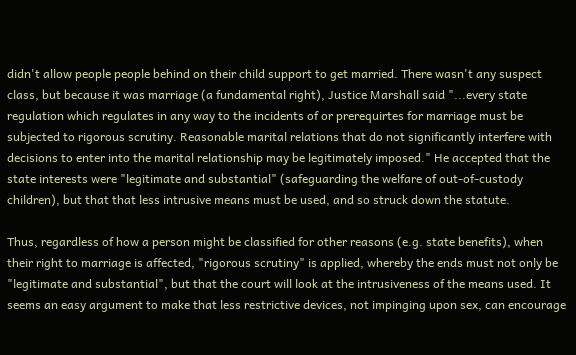didn't allow people people behind on their child support to get married. There wasn't any suspect class, but because it was marriage (a fundamental right), Justice Marshall said "...every state regulation which regulates in any way to the incidents of or prerequirtes for marriage must be subjected to rigorous scrutiny. Reasonable marital relations that do not significantly interfere with decisions to enter into the marital relationship may be legitimately imposed." He accepted that the state interests were "legitimate and substantial" (safeguarding the welfare of out-of-custody children), but that that less intrusive means must be used, and so struck down the statute.

Thus, regardless of how a person might be classified for other reasons (e.g. state benefits), when their right to marriage is affected, "rigorous scrutiny" is applied, whereby the ends must not only be "legitimate and substantial", but that the court will look at the intrusiveness of the means used. It seems an easy argument to make that less restrictive devices, not impinging upon sex, can encourage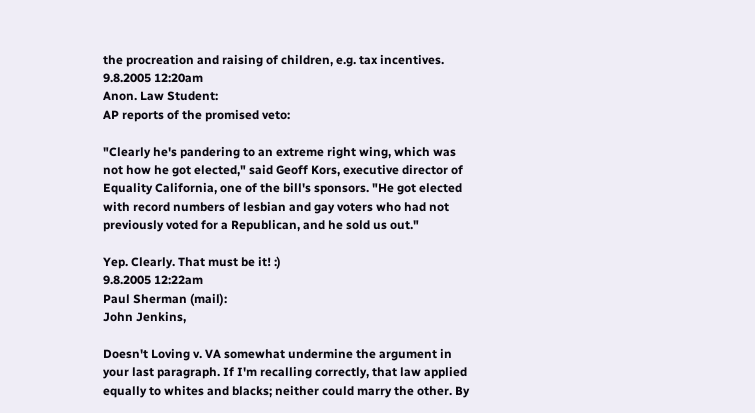the procreation and raising of children, e.g. tax incentives.
9.8.2005 12:20am
Anon. Law Student:
AP reports of the promised veto:

"Clearly he's pandering to an extreme right wing, which was not how he got elected," said Geoff Kors, executive director of Equality California, one of the bill's sponsors. "He got elected with record numbers of lesbian and gay voters who had not previously voted for a Republican, and he sold us out."

Yep. Clearly. That must be it! :)
9.8.2005 12:22am
Paul Sherman (mail):
John Jenkins,

Doesn't Loving v. VA somewhat undermine the argument in your last paragraph. If I'm recalling correctly, that law applied equally to whites and blacks; neither could marry the other. By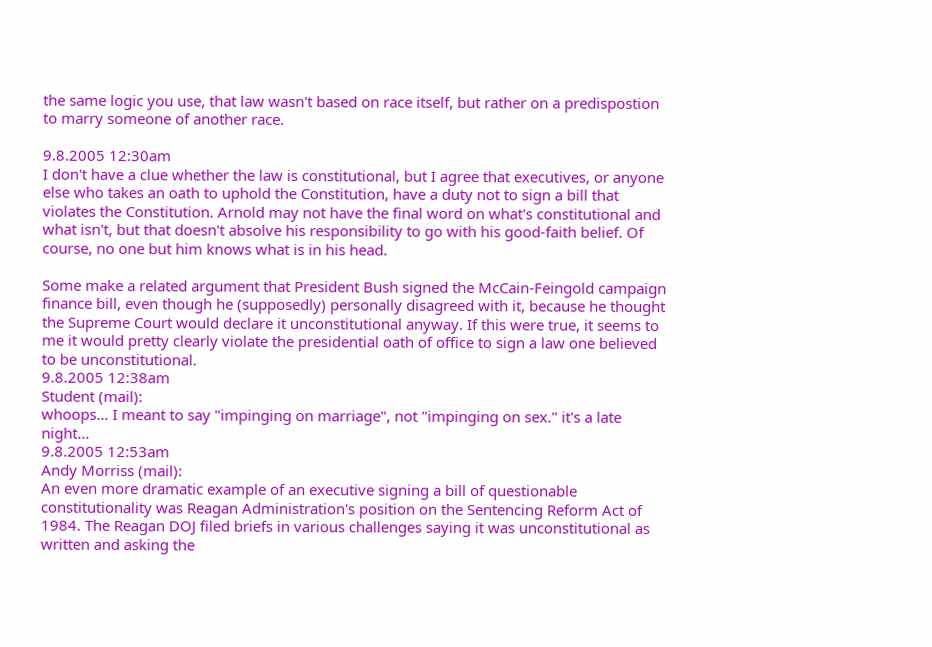the same logic you use, that law wasn't based on race itself, but rather on a predispostion to marry someone of another race.

9.8.2005 12:30am
I don't have a clue whether the law is constitutional, but I agree that executives, or anyone else who takes an oath to uphold the Constitution, have a duty not to sign a bill that violates the Constitution. Arnold may not have the final word on what's constitutional and what isn't, but that doesn't absolve his responsibility to go with his good-faith belief. Of course, no one but him knows what is in his head.

Some make a related argument that President Bush signed the McCain-Feingold campaign finance bill, even though he (supposedly) personally disagreed with it, because he thought the Supreme Court would declare it unconstitutional anyway. If this were true, it seems to me it would pretty clearly violate the presidential oath of office to sign a law one believed to be unconstitutional.
9.8.2005 12:38am
Student (mail):
whoops... I meant to say "impinging on marriage", not "impinging on sex." it's a late night...
9.8.2005 12:53am
Andy Morriss (mail):
An even more dramatic example of an executive signing a bill of questionable constitutionality was Reagan Administration's position on the Sentencing Reform Act of 1984. The Reagan DOJ filed briefs in various challenges saying it was unconstitutional as written and asking the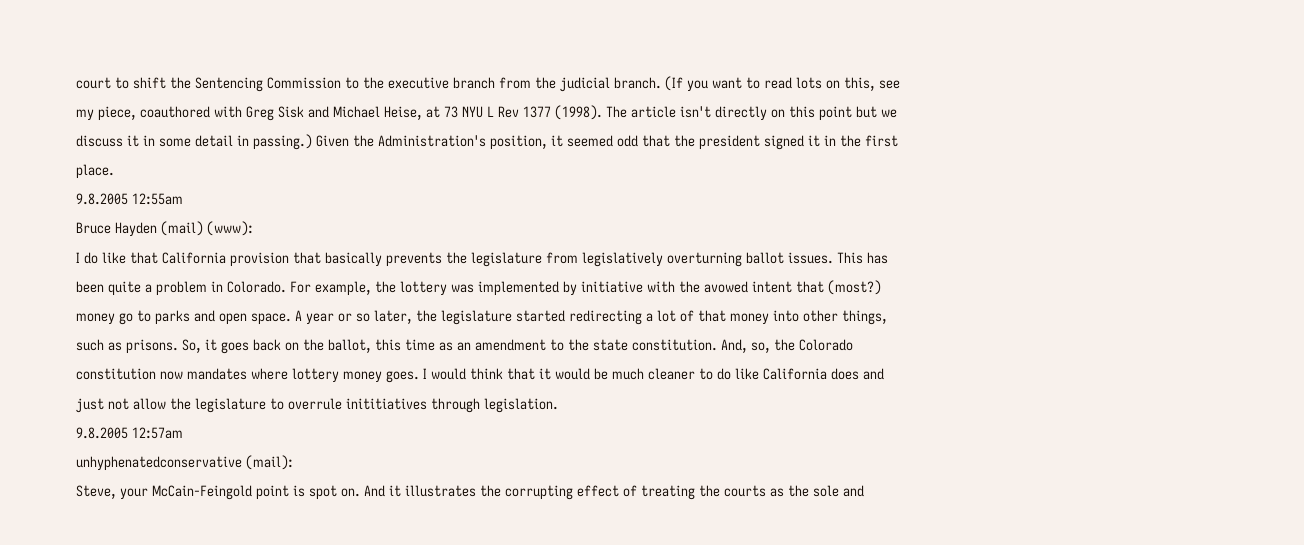court to shift the Sentencing Commission to the executive branch from the judicial branch. (If you want to read lots on this, see my piece, coauthored with Greg Sisk and Michael Heise, at 73 NYU L Rev 1377 (1998). The article isn't directly on this point but we discuss it in some detail in passing.) Given the Administration's position, it seemed odd that the president signed it in the first place.
9.8.2005 12:55am
Bruce Hayden (mail) (www):
I do like that California provision that basically prevents the legislature from legislatively overturning ballot issues. This has been quite a problem in Colorado. For example, the lottery was implemented by initiative with the avowed intent that (most?) money go to parks and open space. A year or so later, the legislature started redirecting a lot of that money into other things, such as prisons. So, it goes back on the ballot, this time as an amendment to the state constitution. And, so, the Colorado constitution now mandates where lottery money goes. I would think that it would be much cleaner to do like California does and just not allow the legislature to overrule inititiatives through legislation.
9.8.2005 12:57am
unhyphenatedconservative (mail):
Steve, your McCain-Feingold point is spot on. And it illustrates the corrupting effect of treating the courts as the sole and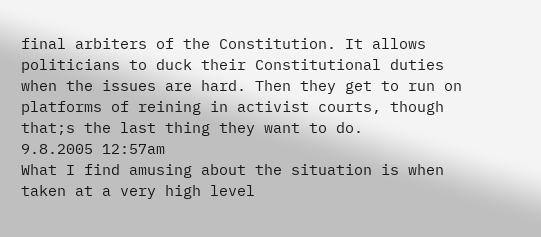final arbiters of the Constitution. It allows politicians to duck their Constitutional duties when the issues are hard. Then they get to run on platforms of reining in activist courts, though that;s the last thing they want to do.
9.8.2005 12:57am
What I find amusing about the situation is when taken at a very high level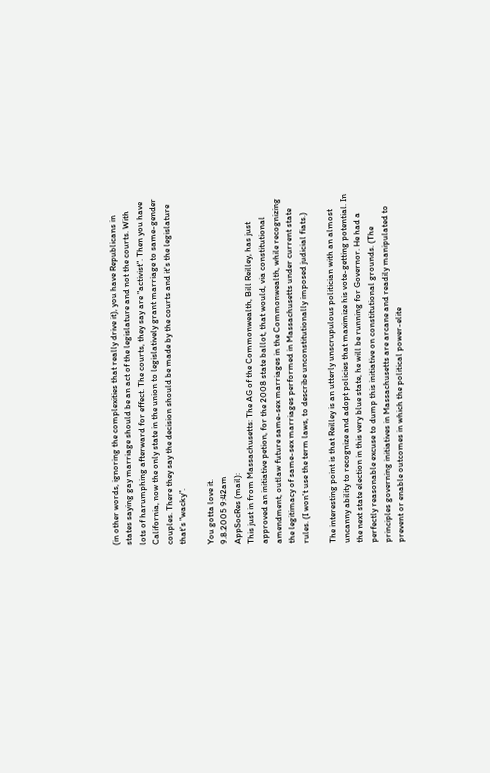(in other words, ignoring the complexities that really drive it), you have Republicans in states saying gay marriage should be an act of the legislature and not the courts. With lots of harumphing afterward for effect. The courts, they say are "activist". Then you have California, now the only state in the union to legislatively grant marriage to same-gender couples. There they say the decision should be made by the courts and it's the legislature that's "wacky".

You gotta love it.
9.8.2005 9:42am
AppSocRes (mail):
This just in from Massachusetts: The AG of the Commonwealth, Bill Reilley, has just approved an initiative petion, for the 2008 state ballot, that would, via constitutional amendment, outlaw future same-sex marriages in the Commonwealth, while recognizing the legitimacy of same-sex marriages performed in Massachusetts under current state rules. (I won't use the term laws, to describe unconstitutionally imposed judicial fiats.)

The interesting point is that Reilley is an utterly unscrupulous politician with an almost uncanny ability to recognize and adopt policies that maximize his vote-getting potential. In the next state election in this very blue state, he will be running for Governor. He had a perfectly reasonable excuse to dump this initiative on constitutional grounds. (The principles governing initiatives in Massachusetts are arcane and readily manipulated to prevent or enable outcomes in which the political power-elite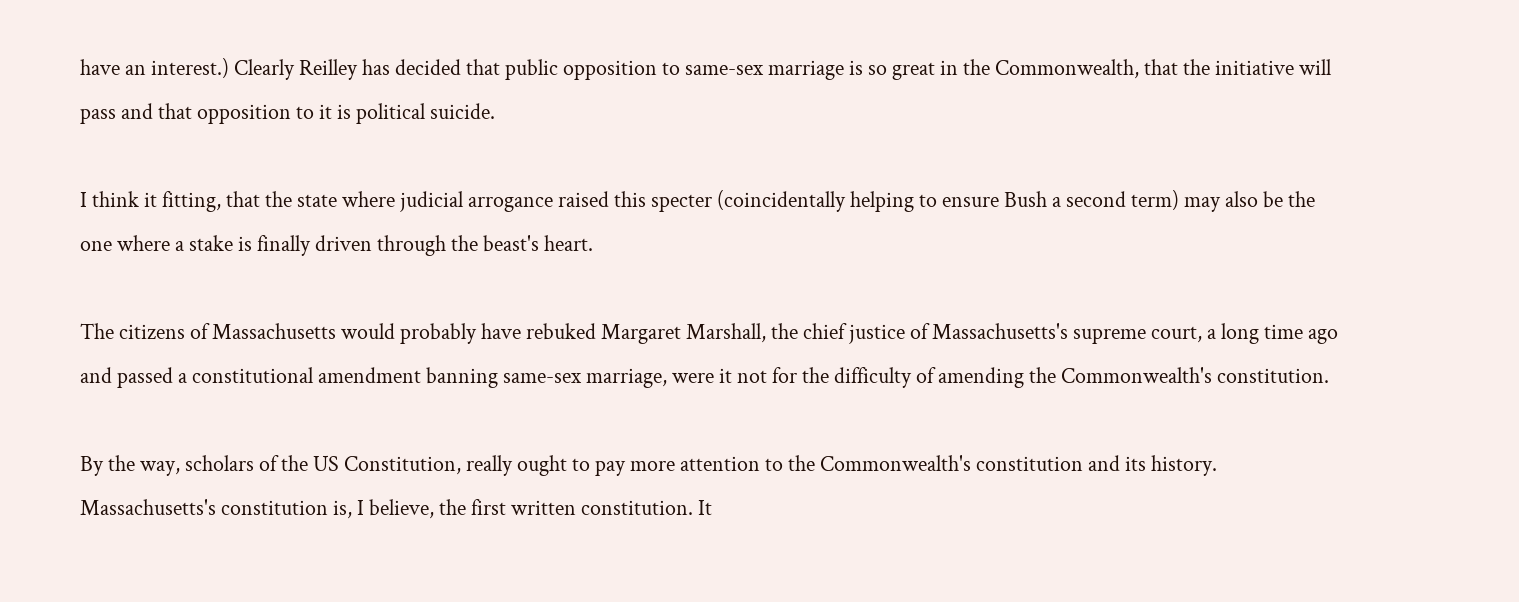have an interest.) Clearly Reilley has decided that public opposition to same-sex marriage is so great in the Commonwealth, that the initiative will pass and that opposition to it is political suicide.

I think it fitting, that the state where judicial arrogance raised this specter (coincidentally helping to ensure Bush a second term) may also be the one where a stake is finally driven through the beast's heart.

The citizens of Massachusetts would probably have rebuked Margaret Marshall, the chief justice of Massachusetts's supreme court, a long time ago and passed a constitutional amendment banning same-sex marriage, were it not for the difficulty of amending the Commonwealth's constitution.

By the way, scholars of the US Constitution, really ought to pay more attention to the Commonwealth's constitution and its history. Massachusetts's constitution is, I believe, the first written constitution. It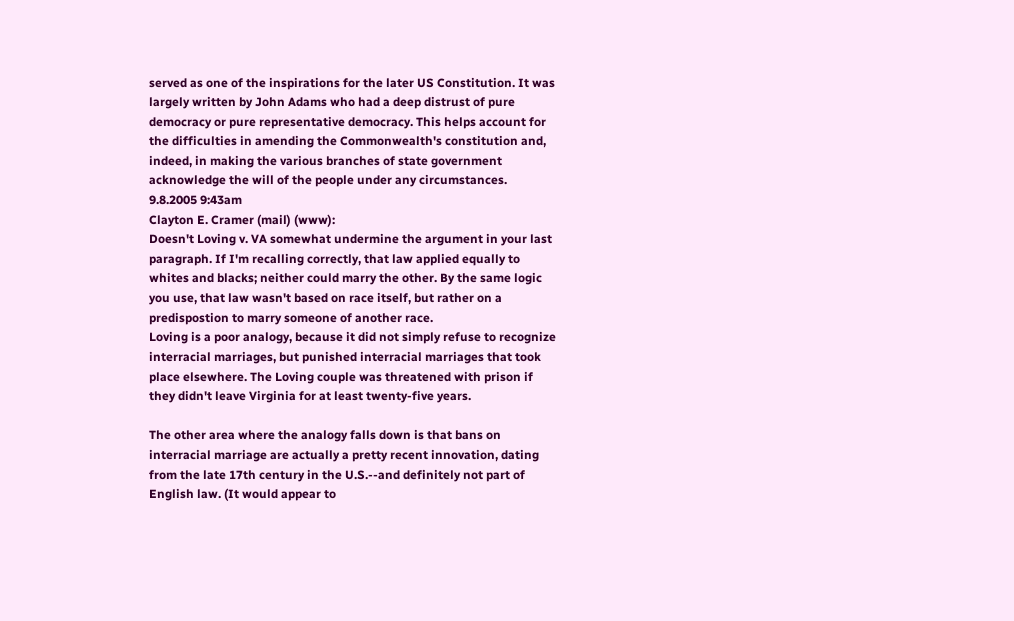served as one of the inspirations for the later US Constitution. It was largely written by John Adams who had a deep distrust of pure democracy or pure representative democracy. This helps account for the difficulties in amending the Commonwealth's constitution and, indeed, in making the various branches of state government acknowledge the will of the people under any circumstances.
9.8.2005 9:43am
Clayton E. Cramer (mail) (www):
Doesn't Loving v. VA somewhat undermine the argument in your last paragraph. If I'm recalling correctly, that law applied equally to whites and blacks; neither could marry the other. By the same logic you use, that law wasn't based on race itself, but rather on a predispostion to marry someone of another race.
Loving is a poor analogy, because it did not simply refuse to recognize interracial marriages, but punished interracial marriages that took place elsewhere. The Loving couple was threatened with prison if they didn't leave Virginia for at least twenty-five years.

The other area where the analogy falls down is that bans on interracial marriage are actually a pretty recent innovation, dating from the late 17th century in the U.S.--and definitely not part of English law. (It would appear to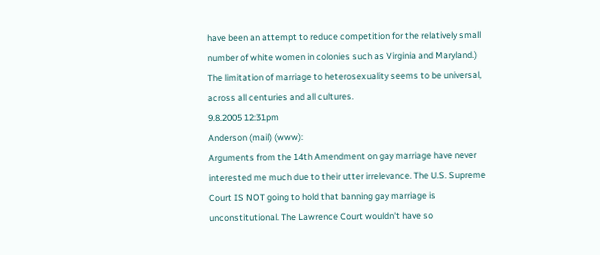have been an attempt to reduce competition for the relatively small number of white women in colonies such as Virginia and Maryland.) The limitation of marriage to heterosexuality seems to be universal, across all centuries and all cultures.
9.8.2005 12:31pm
Anderson (mail) (www):
Arguments from the 14th Amendment on gay marriage have never interested me much due to their utter irrelevance. The U.S. Supreme Court IS NOT going to hold that banning gay marriage is unconstitutional. The Lawrence Court wouldn't have so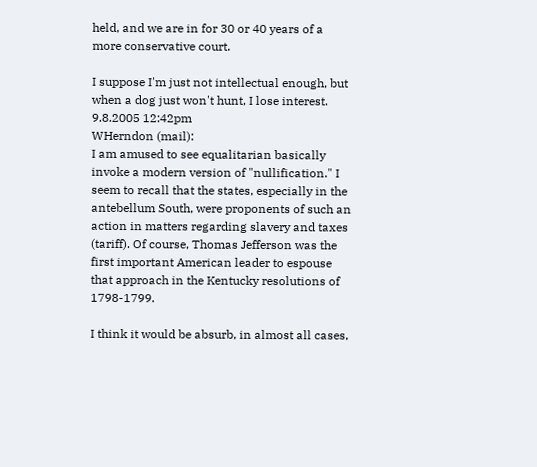held, and we are in for 30 or 40 years of a more conservative court.

I suppose I'm just not intellectual enough, but when a dog just won't hunt, I lose interest.
9.8.2005 12:42pm
WHerndon (mail):
I am amused to see equalitarian basically invoke a modern version of "nullification." I seem to recall that the states, especially in the antebellum South, were proponents of such an action in matters regarding slavery and taxes (tariff). Of course, Thomas Jefferson was the first important American leader to espouse that approach in the Kentucky resolutions of 1798-1799.

I think it would be absurb, in almost all cases,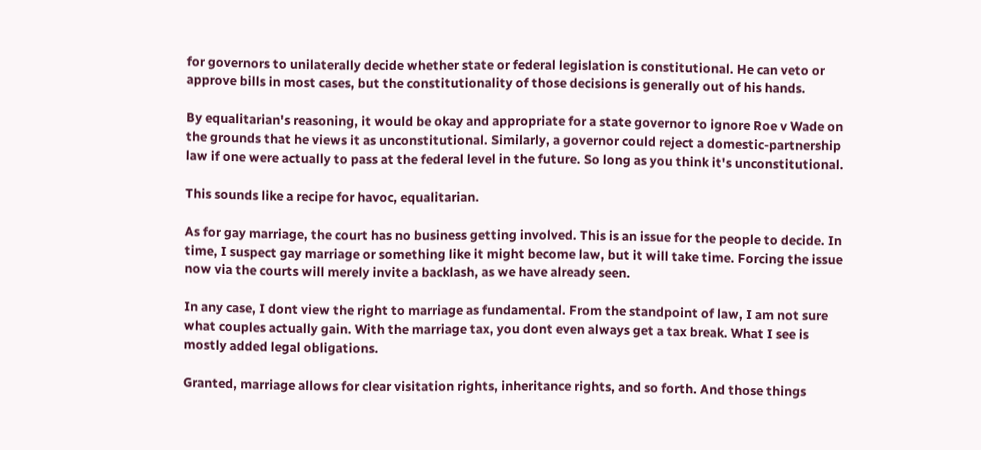for governors to unilaterally decide whether state or federal legislation is constitutional. He can veto or approve bills in most cases, but the constitutionality of those decisions is generally out of his hands.

By equalitarian's reasoning, it would be okay and appropriate for a state governor to ignore Roe v Wade on the grounds that he views it as unconstitutional. Similarly, a governor could reject a domestic-partnership law if one were actually to pass at the federal level in the future. So long as you think it's unconstitutional.

This sounds like a recipe for havoc, equalitarian.

As for gay marriage, the court has no business getting involved. This is an issue for the people to decide. In time, I suspect gay marriage or something like it might become law, but it will take time. Forcing the issue now via the courts will merely invite a backlash, as we have already seen.

In any case, I dont view the right to marriage as fundamental. From the standpoint of law, I am not sure what couples actually gain. With the marriage tax, you dont even always get a tax break. What I see is mostly added legal obligations.

Granted, marriage allows for clear visitation rights, inheritance rights, and so forth. And those things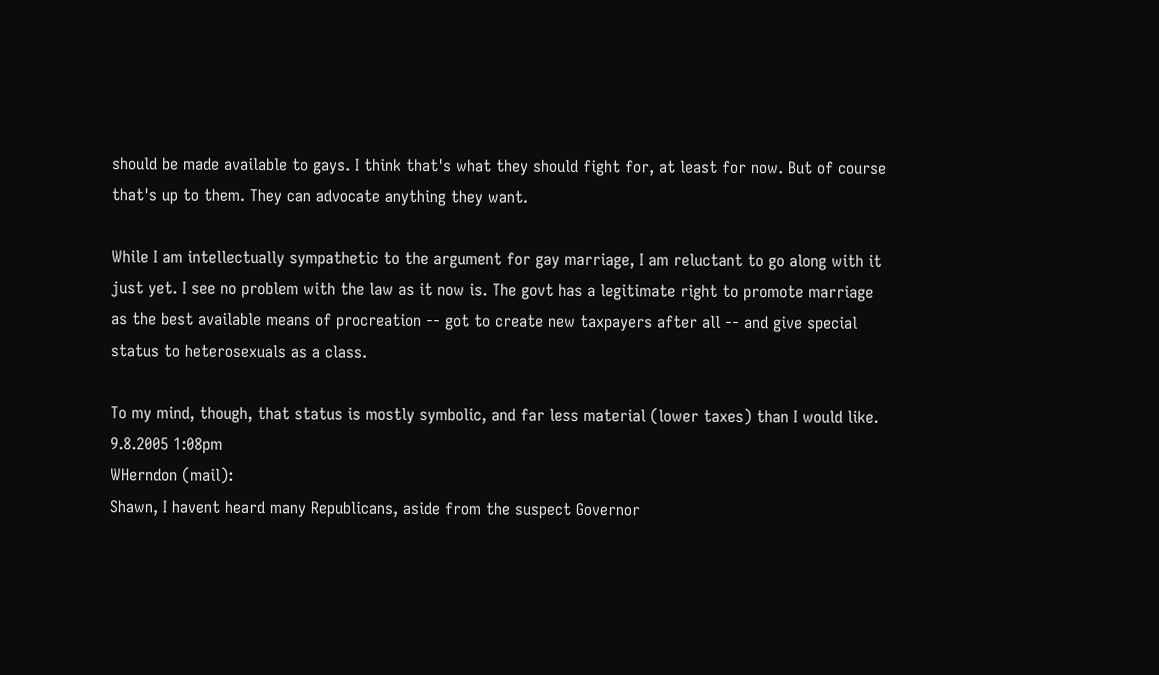should be made available to gays. I think that's what they should fight for, at least for now. But of course that's up to them. They can advocate anything they want.

While I am intellectually sympathetic to the argument for gay marriage, I am reluctant to go along with it just yet. I see no problem with the law as it now is. The govt has a legitimate right to promote marriage as the best available means of procreation -- got to create new taxpayers after all -- and give special status to heterosexuals as a class.

To my mind, though, that status is mostly symbolic, and far less material (lower taxes) than I would like.
9.8.2005 1:08pm
WHerndon (mail):
Shawn, I havent heard many Republicans, aside from the suspect Governor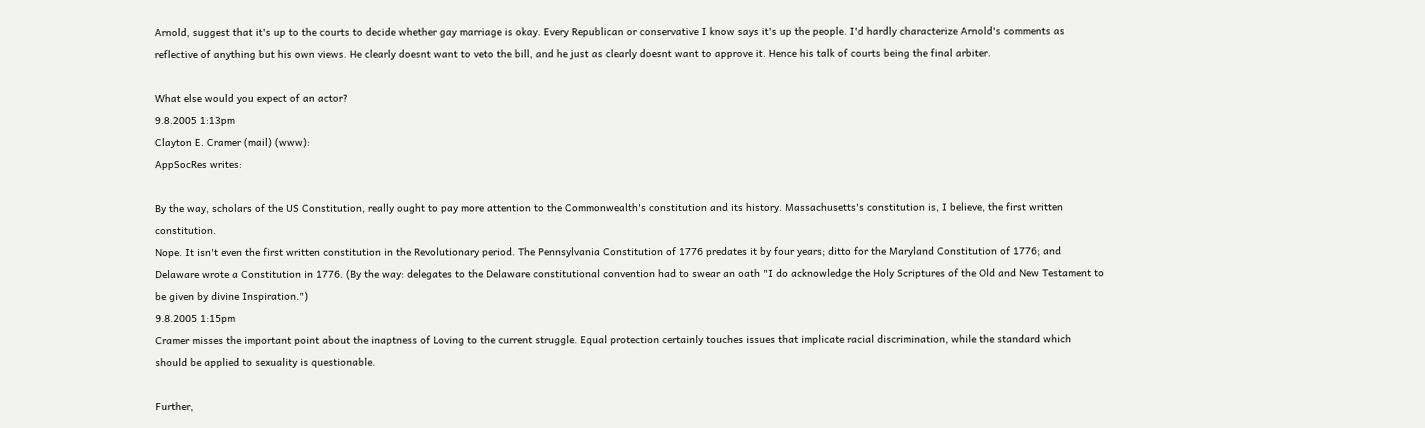Arnold, suggest that it's up to the courts to decide whether gay marriage is okay. Every Republican or conservative I know says it's up the people. I'd hardly characterize Arnold's comments as reflective of anything but his own views. He clearly doesnt want to veto the bill, and he just as clearly doesnt want to approve it. Hence his talk of courts being the final arbiter.

What else would you expect of an actor?
9.8.2005 1:13pm
Clayton E. Cramer (mail) (www):
AppSocRes writes:

By the way, scholars of the US Constitution, really ought to pay more attention to the Commonwealth's constitution and its history. Massachusetts's constitution is, I believe, the first written constitution.
Nope. It isn't even the first written constitution in the Revolutionary period. The Pennsylvania Constitution of 1776 predates it by four years; ditto for the Maryland Constitution of 1776; and Delaware wrote a Constitution in 1776. (By the way: delegates to the Delaware constitutional convention had to swear an oath "I do acknowledge the Holy Scriptures of the Old and New Testament to be given by divine Inspiration.")
9.8.2005 1:15pm
Cramer misses the important point about the inaptness of Loving to the current struggle. Equal protection certainly touches issues that implicate racial discrimination, while the standard which should be applied to sexuality is questionable.

Further,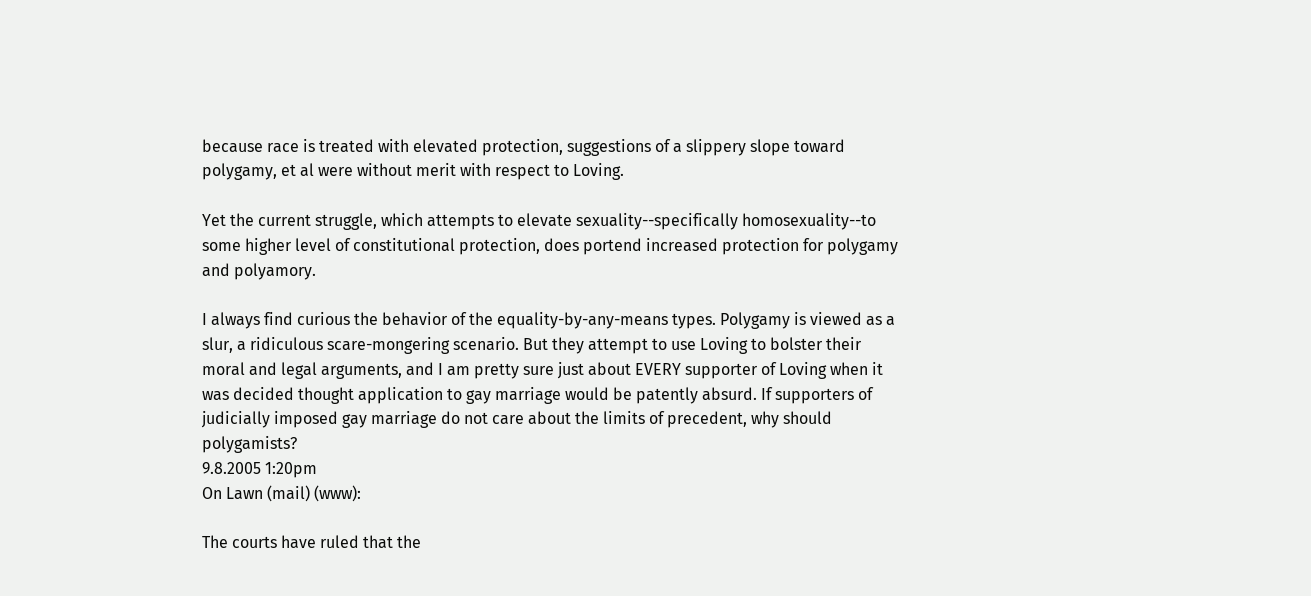because race is treated with elevated protection, suggestions of a slippery slope toward polygamy, et al were without merit with respect to Loving.

Yet the current struggle, which attempts to elevate sexuality--specifically homosexuality--to some higher level of constitutional protection, does portend increased protection for polygamy and polyamory.

I always find curious the behavior of the equality-by-any-means types. Polygamy is viewed as a slur, a ridiculous scare-mongering scenario. But they attempt to use Loving to bolster their moral and legal arguments, and I am pretty sure just about EVERY supporter of Loving when it was decided thought application to gay marriage would be patently absurd. If supporters of judicially imposed gay marriage do not care about the limits of precedent, why should polygamists?
9.8.2005 1:20pm
On Lawn (mail) (www):

The courts have ruled that the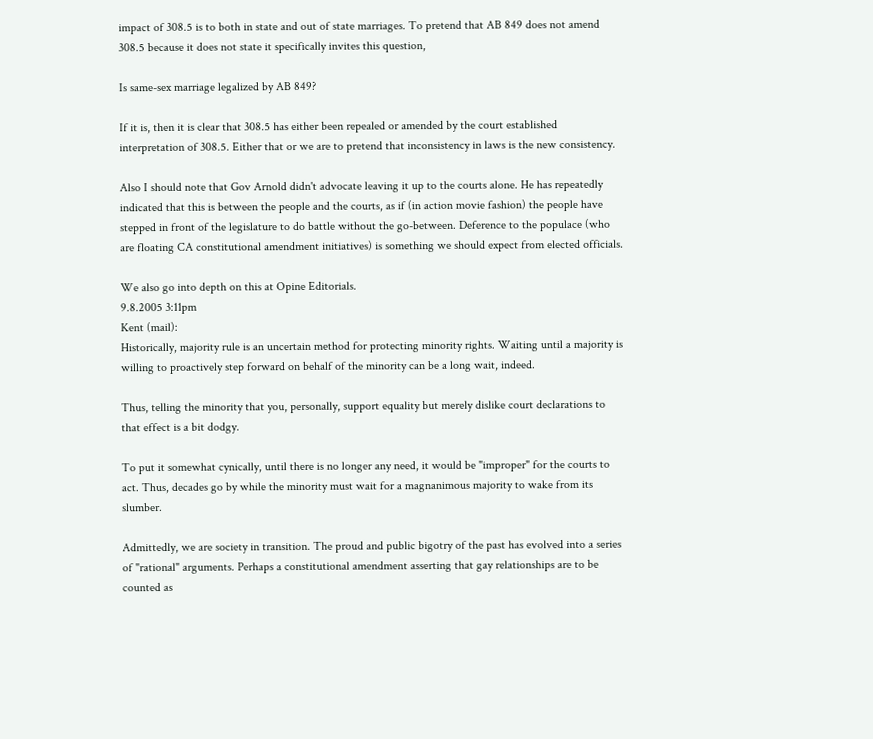impact of 308.5 is to both in state and out of state marriages. To pretend that AB 849 does not amend 308.5 because it does not state it specifically invites this question,

Is same-sex marriage legalized by AB 849?

If it is, then it is clear that 308.5 has either been repealed or amended by the court established interpretation of 308.5. Either that or we are to pretend that inconsistency in laws is the new consistency.

Also I should note that Gov Arnold didn't advocate leaving it up to the courts alone. He has repeatedly indicated that this is between the people and the courts, as if (in action movie fashion) the people have stepped in front of the legislature to do battle without the go-between. Deference to the populace (who are floating CA constitutional amendment initiatives) is something we should expect from elected officials.

We also go into depth on this at Opine Editorials.
9.8.2005 3:11pm
Kent (mail):
Historically, majority rule is an uncertain method for protecting minority rights. Waiting until a majority is willing to proactively step forward on behalf of the minority can be a long wait, indeed.

Thus, telling the minority that you, personally, support equality but merely dislike court declarations to that effect is a bit dodgy.

To put it somewhat cynically, until there is no longer any need, it would be "improper" for the courts to act. Thus, decades go by while the minority must wait for a magnanimous majority to wake from its slumber.

Admittedly, we are society in transition. The proud and public bigotry of the past has evolved into a series of "rational" arguments. Perhaps a constitutional amendment asserting that gay relationships are to be counted as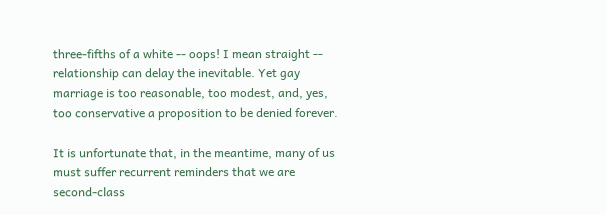three-fifths of a white -- oops! I mean straight -- relationship can delay the inevitable. Yet gay marriage is too reasonable, too modest, and, yes, too conservative a proposition to be denied forever.

It is unfortunate that, in the meantime, many of us must suffer recurrent reminders that we are second-class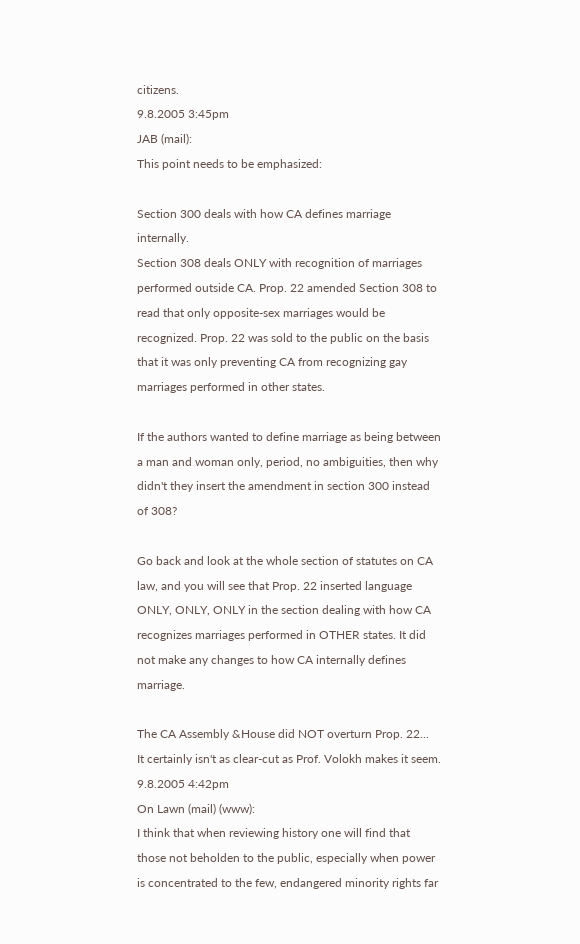citizens.
9.8.2005 3:45pm
JAB (mail):
This point needs to be emphasized:

Section 300 deals with how CA defines marriage internally.
Section 308 deals ONLY with recognition of marriages performed outside CA. Prop. 22 amended Section 308 to read that only opposite-sex marriages would be recognized. Prop. 22 was sold to the public on the basis that it was only preventing CA from recognizing gay marriages performed in other states.

If the authors wanted to define marriage as being between a man and woman only, period, no ambiguities, then why didn't they insert the amendment in section 300 instead of 308?

Go back and look at the whole section of statutes on CA law, and you will see that Prop. 22 inserted language ONLY, ONLY, ONLY in the section dealing with how CA recognizes marriages performed in OTHER states. It did not make any changes to how CA internally defines marriage.

The CA Assembly &House did NOT overturn Prop. 22...
It certainly isn't as clear-cut as Prof. Volokh makes it seem.
9.8.2005 4:42pm
On Lawn (mail) (www):
I think that when reviewing history one will find that those not beholden to the public, especially when power is concentrated to the few, endangered minority rights far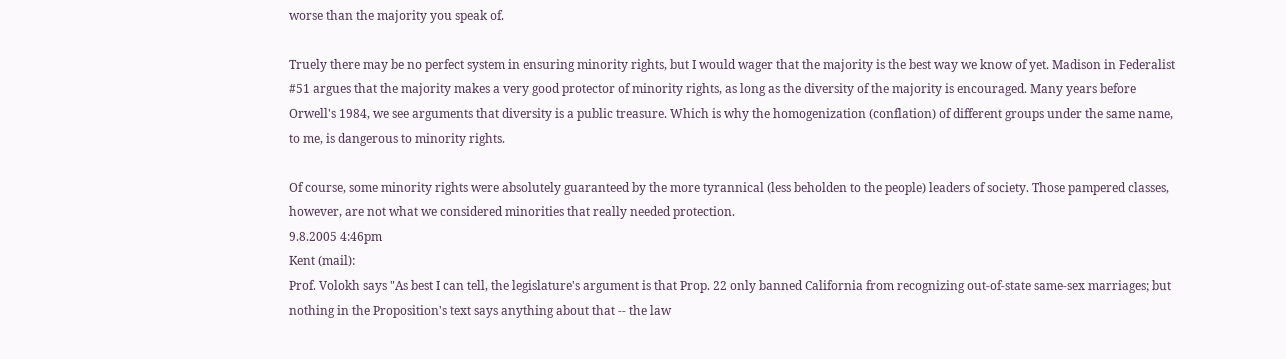worse than the majority you speak of.

Truely there may be no perfect system in ensuring minority rights, but I would wager that the majority is the best way we know of yet. Madison in Federalist #51 argues that the majority makes a very good protector of minority rights, as long as the diversity of the majority is encouraged. Many years before Orwell's 1984, we see arguments that diversity is a public treasure. Which is why the homogenization (conflation) of different groups under the same name, to me, is dangerous to minority rights.

Of course, some minority rights were absolutely guaranteed by the more tyrannical (less beholden to the people) leaders of society. Those pampered classes, however, are not what we considered minorities that really needed protection.
9.8.2005 4:46pm
Kent (mail):
Prof. Volokh says "As best I can tell, the legislature's argument is that Prop. 22 only banned California from recognizing out-of-state same-sex marriages; but nothing in the Proposition's text says anything about that -- the law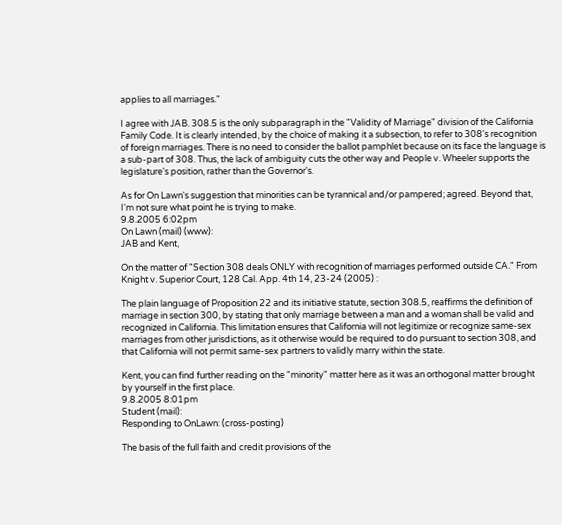applies to all marriages."

I agree with JAB. 308.5 is the only subparagraph in the "Validity of Marriage" division of the California Family Code. It is clearly intended, by the choice of making it a subsection, to refer to 308's recognition of foreign marriages. There is no need to consider the ballot pamphlet because on its face the language is a sub-part of 308. Thus, the lack of ambiguity cuts the other way and People v. Wheeler supports the legislature's position, rather than the Governor's.

As for On Lawn's suggestion that minorities can be tyrannical and/or pampered; agreed. Beyond that, I'm not sure what point he is trying to make.
9.8.2005 6:02pm
On Lawn (mail) (www):
JAB and Kent,

On the matter of "Section 308 deals ONLY with recognition of marriages performed outside CA." From Knight v. Superior Court, 128 Cal. App. 4th 14, 23-24 (2005) :

The plain language of Proposition 22 and its initiative statute, section 308.5, reaffirms the definition of marriage in section 300, by stating that only marriage between a man and a woman shall be valid and recognized in California. This limitation ensures that California will not legitimize or recognize same-sex marriages from other jurisdictions, as it otherwise would be required to do pursuant to section 308, and that California will not permit same-sex partners to validly marry within the state.

Kent, you can find further reading on the "minority" matter here as it was an orthogonal matter brought by yourself in the first place.
9.8.2005 8:01pm
Student (mail):
Responding to OnLawn: (cross-posting)

The basis of the full faith and credit provisions of the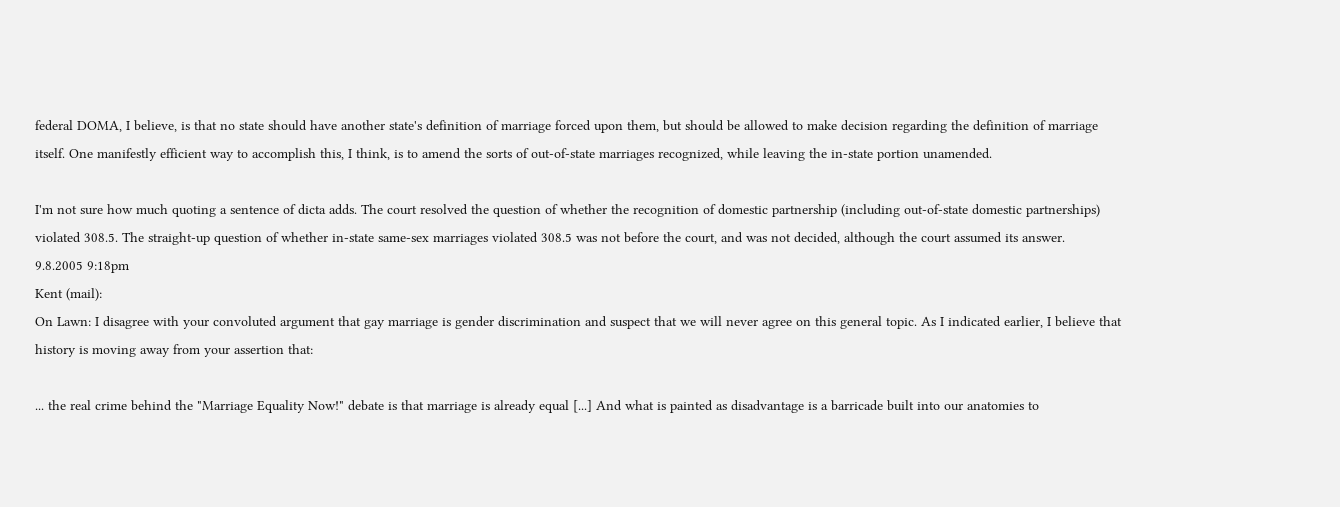federal DOMA, I believe, is that no state should have another state's definition of marriage forced upon them, but should be allowed to make decision regarding the definition of marriage itself. One manifestly efficient way to accomplish this, I think, is to amend the sorts of out-of-state marriages recognized, while leaving the in-state portion unamended.

I'm not sure how much quoting a sentence of dicta adds. The court resolved the question of whether the recognition of domestic partnership (including out-of-state domestic partnerships) violated 308.5. The straight-up question of whether in-state same-sex marriages violated 308.5 was not before the court, and was not decided, although the court assumed its answer.
9.8.2005 9:18pm
Kent (mail):
On Lawn: I disagree with your convoluted argument that gay marriage is gender discrimination and suspect that we will never agree on this general topic. As I indicated earlier, I believe that history is moving away from your assertion that:

... the real crime behind the "Marriage Equality Now!" debate is that marriage is already equal [...] And what is painted as disadvantage is a barricade built into our anatomies to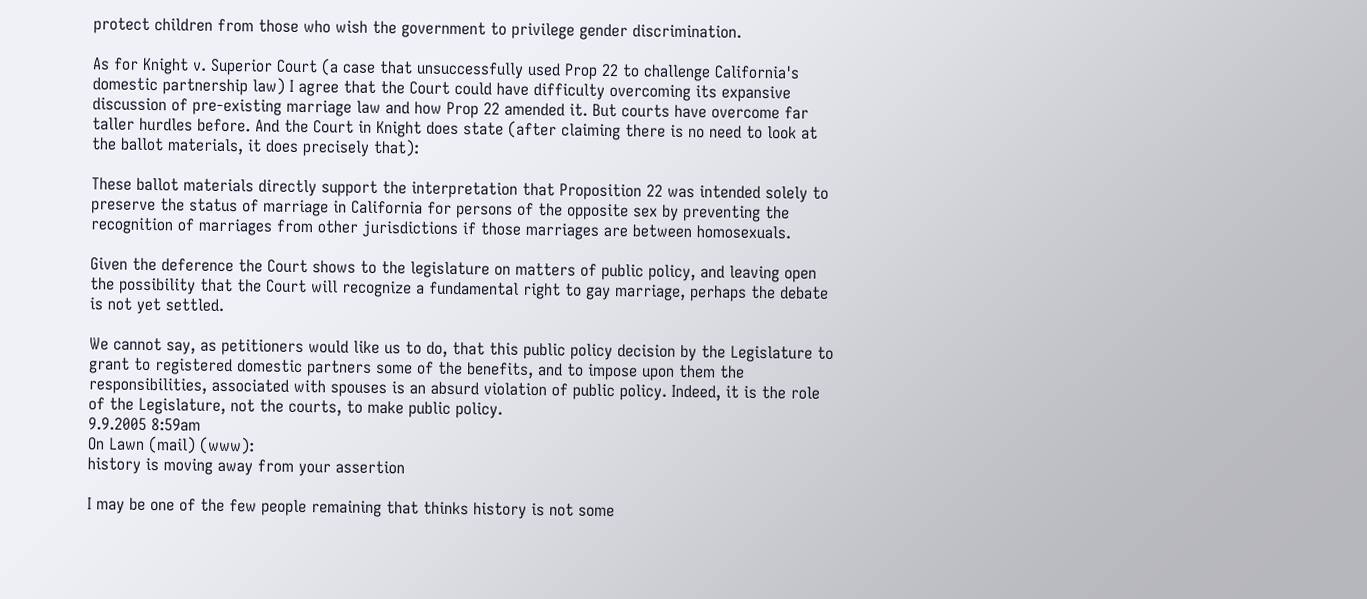protect children from those who wish the government to privilege gender discrimination.

As for Knight v. Superior Court (a case that unsuccessfully used Prop 22 to challenge California's domestic partnership law) I agree that the Court could have difficulty overcoming its expansive discussion of pre-existing marriage law and how Prop 22 amended it. But courts have overcome far taller hurdles before. And the Court in Knight does state (after claiming there is no need to look at the ballot materials, it does precisely that):

These ballot materials directly support the interpretation that Proposition 22 was intended solely to preserve the status of marriage in California for persons of the opposite sex by preventing the recognition of marriages from other jurisdictions if those marriages are between homosexuals.

Given the deference the Court shows to the legislature on matters of public policy, and leaving open the possibility that the Court will recognize a fundamental right to gay marriage, perhaps the debate is not yet settled.

We cannot say, as petitioners would like us to do, that this public policy decision by the Legislature to grant to registered domestic partners some of the benefits, and to impose upon them the responsibilities, associated with spouses is an absurd violation of public policy. Indeed, it is the role of the Legislature, not the courts, to make public policy.
9.9.2005 8:59am
On Lawn (mail) (www):
history is moving away from your assertion

I may be one of the few people remaining that thinks history is not some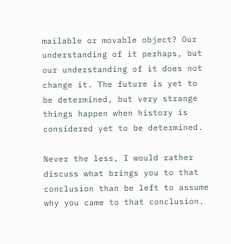mailable or movable object? Our understanding of it perhaps, but our understanding of it does not change it. The future is yet to be determined, but very strange things happen when history is considered yet to be determined.

Never the less, I would rather discuss what brings you to that conclusion than be left to assume why you came to that conclusion.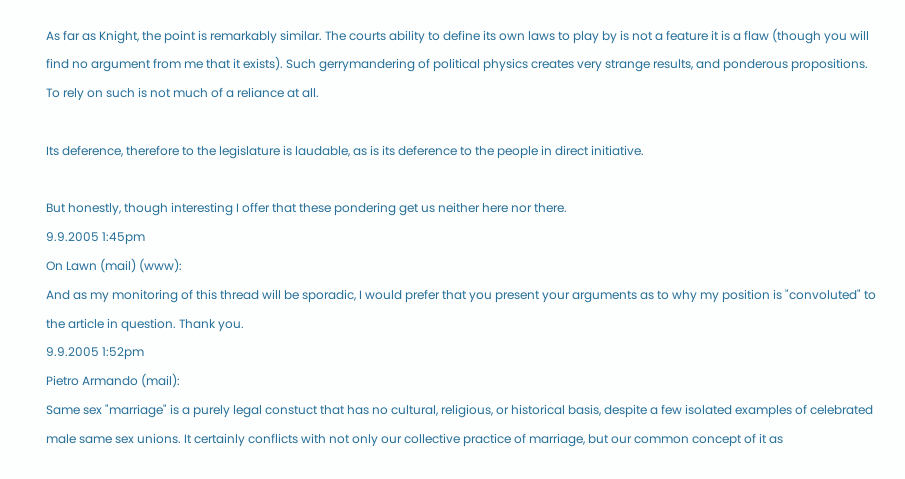As far as Knight, the point is remarkably similar. The courts ability to define its own laws to play by is not a feature it is a flaw (though you will find no argument from me that it exists). Such gerrymandering of political physics creates very strange results, and ponderous propositions. To rely on such is not much of a reliance at all.

Its deference, therefore to the legislature is laudable, as is its deference to the people in direct initiative.

But honestly, though interesting I offer that these pondering get us neither here nor there.
9.9.2005 1:45pm
On Lawn (mail) (www):
And as my monitoring of this thread will be sporadic, I would prefer that you present your arguments as to why my position is "convoluted" to the article in question. Thank you.
9.9.2005 1:52pm
Pietro Armando (mail):
Same sex "marriage" is a purely legal constuct that has no cultural, religious, or historical basis, despite a few isolated examples of celebrated male same sex unions. It certainly conflicts with not only our collective practice of marriage, but our common concept of it as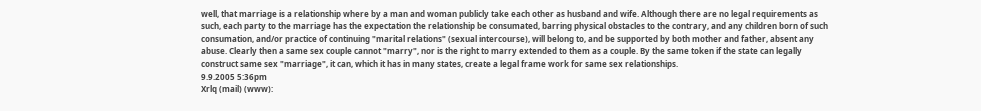well, that marriage is a relationship where by a man and woman publicly take each other as husband and wife. Although there are no legal requirements as such, each party to the marriage has the expectation the relationship be consumated, barring physical obstacles to the contrary, and any children born of such consumation, and/or practice of continuing "marital relations" (sexual intercourse), will belong to, and be supported by both mother and father, absent any abuse. Clearly then a same sex couple cannot "marry", nor is the right to marry extended to them as a couple. By the same token if the state can legally construct same sex "marriage", it can, which it has in many states, create a legal frame work for same sex relationships.
9.9.2005 5:36pm
Xrlq (mail) (www):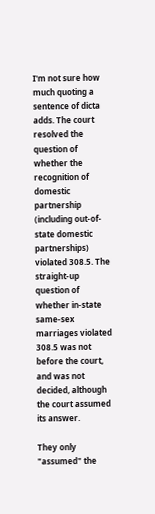I'm not sure how much quoting a sentence of dicta adds. The court resolved the question of whether the recognition of domestic partnership (including out-of-state domestic partnerships) violated 308.5. The straight-up question of whether in-state same-sex marriages violated 308.5 was not before the court, and was not decided, although the court assumed its answer.

They only "assumed" the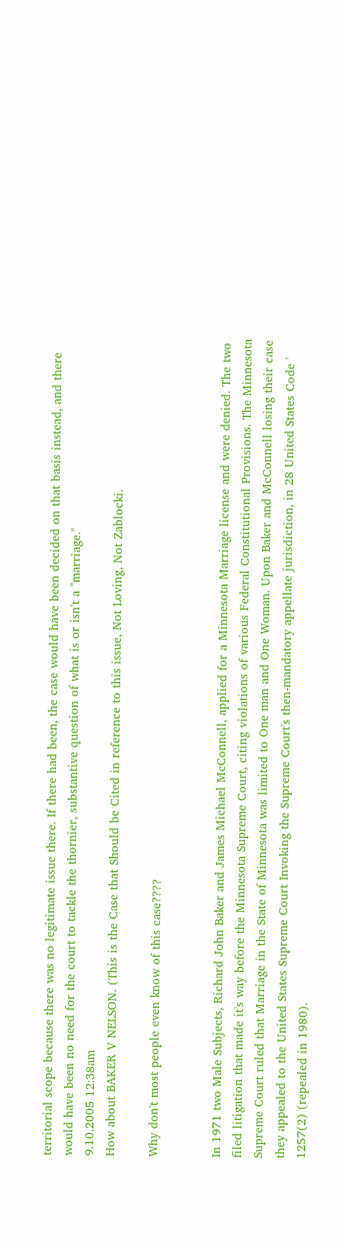territorial scope because there was no legitimate issue there. If there had been, the case would have been decided on that basis instead, and there would have been no need for the court to tackle the thornier, substantive question of what is or isn't a "marriage."
9.10.2005 12:38am
How about BAKER V NELSON. (This is the Case that Should be Cited in reference to this issue, Not Loving, Not Zablocki.

Why don't most people even know of this case????


In 1971 two Male Subjects, Richard John Baker and James Michael McConnell, applied for a Minnesota Marriage license and were denied. The two filed litigation that made it's way before the Minnesota Supreme Court, citing violations of various Federal Constitutional Provisions. The Minnesota Supreme Court ruled that Marriage in the State of Minnesota was limited to One man and One Woman. Upon Baker and McConnell losing their case they appealed to the United States Supreme Court Invoking the Supreme Court's then-mandatory appellate jurisdiction, in 28 United States Code ' 1257(2) (repealed in 1980).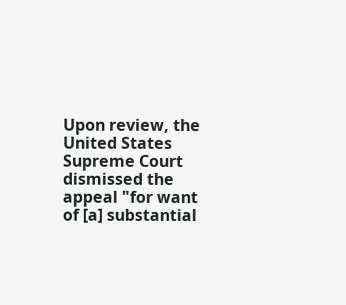Upon review, the United States Supreme Court dismissed the appeal "for want of [a] substantial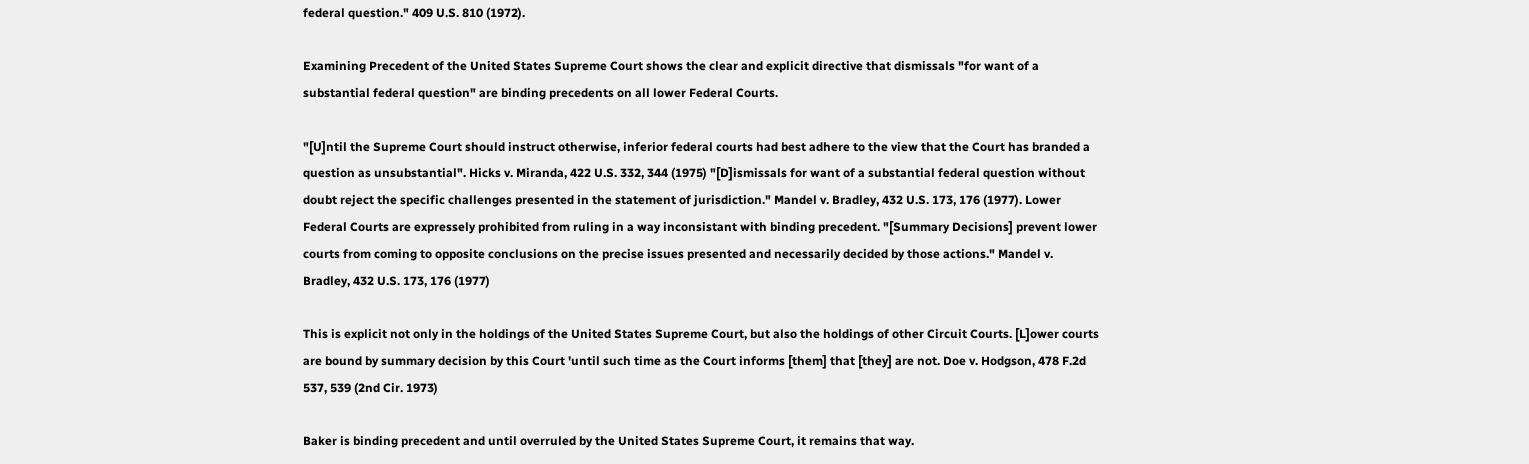federal question." 409 U.S. 810 (1972).

Examining Precedent of the United States Supreme Court shows the clear and explicit directive that dismissals "for want of a substantial federal question" are binding precedents on all lower Federal Courts.

"[U]ntil the Supreme Court should instruct otherwise, inferior federal courts had best adhere to the view that the Court has branded a question as unsubstantial". Hicks v. Miranda, 422 U.S. 332, 344 (1975) "[D]ismissals for want of a substantial federal question without doubt reject the specific challenges presented in the statement of jurisdiction." Mandel v. Bradley, 432 U.S. 173, 176 (1977). Lower Federal Courts are expressely prohibited from ruling in a way inconsistant with binding precedent. "[Summary Decisions] prevent lower courts from coming to opposite conclusions on the precise issues presented and necessarily decided by those actions." Mandel v. Bradley, 432 U.S. 173, 176 (1977)

This is explicit not only in the holdings of the United States Supreme Court, but also the holdings of other Circuit Courts. [L]ower courts are bound by summary decision by this Court 'until such time as the Court informs [them] that [they] are not. Doe v. Hodgson, 478 F.2d 537, 539 (2nd Cir. 1973)

Baker is binding precedent and until overruled by the United States Supreme Court, it remains that way.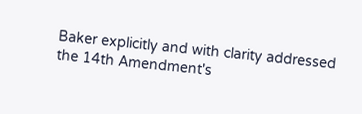Baker explicitly and with clarity addressed the 14th Amendment's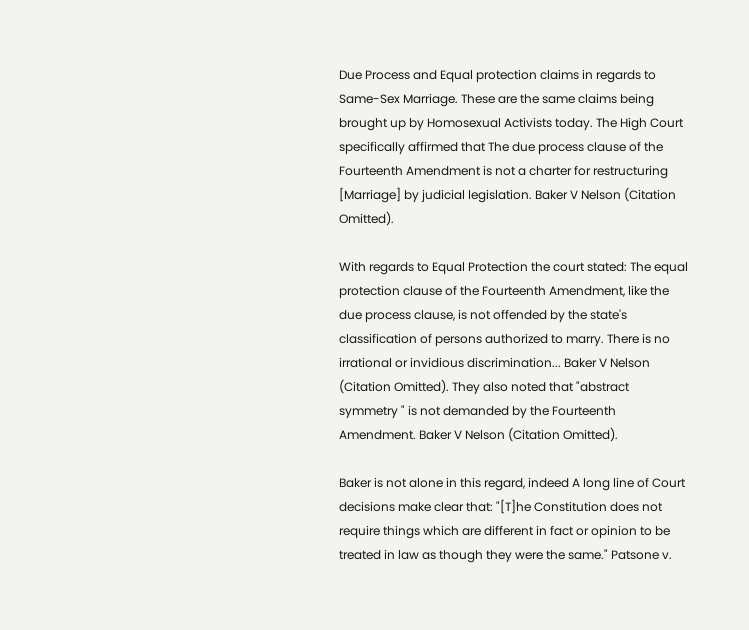Due Process and Equal protection claims in regards to Same-Sex Marriage. These are the same claims being brought up by Homosexual Activists today. The High Court specifically affirmed that The due process clause of the Fourteenth Amendment is not a charter for restructuring [Marriage] by judicial legislation. Baker V Nelson (Citation Omitted).

With regards to Equal Protection the court stated: The equal protection clause of the Fourteenth Amendment, like the due process clause, is not offended by the state's classification of persons authorized to marry. There is no irrational or invidious discrimination... Baker V Nelson (Citation Omitted). They also noted that "abstract symmetry " is not demanded by the Fourteenth Amendment. Baker V Nelson (Citation Omitted).

Baker is not alone in this regard, indeed A long line of Court decisions make clear that: "[T]he Constitution does not require things which are different in fact or opinion to be treated in law as though they were the same." Patsone v.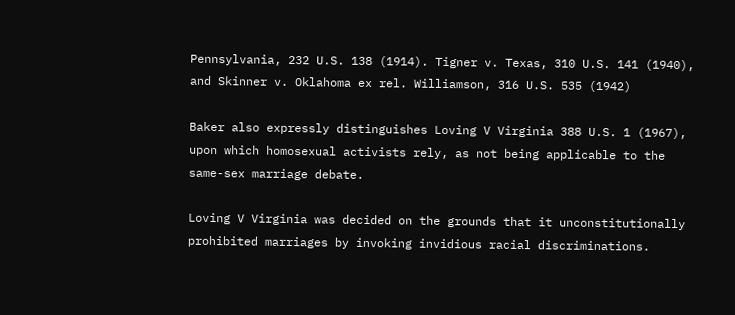Pennsylvania, 232 U.S. 138 (1914). Tigner v. Texas, 310 U.S. 141 (1940), and Skinner v. Oklahoma ex rel. Williamson, 316 U.S. 535 (1942)

Baker also expressly distinguishes Loving V Virginia 388 U.S. 1 (1967), upon which homosexual activists rely, as not being applicable to the same-sex marriage debate.

Loving V Virginia was decided on the grounds that it unconstitutionally prohibited marriages by invoking invidious racial discriminations.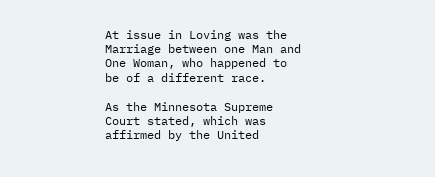At issue in Loving was the Marriage between one Man and One Woman, who happened to be of a different race.

As the Minnesota Supreme Court stated, which was affirmed by the United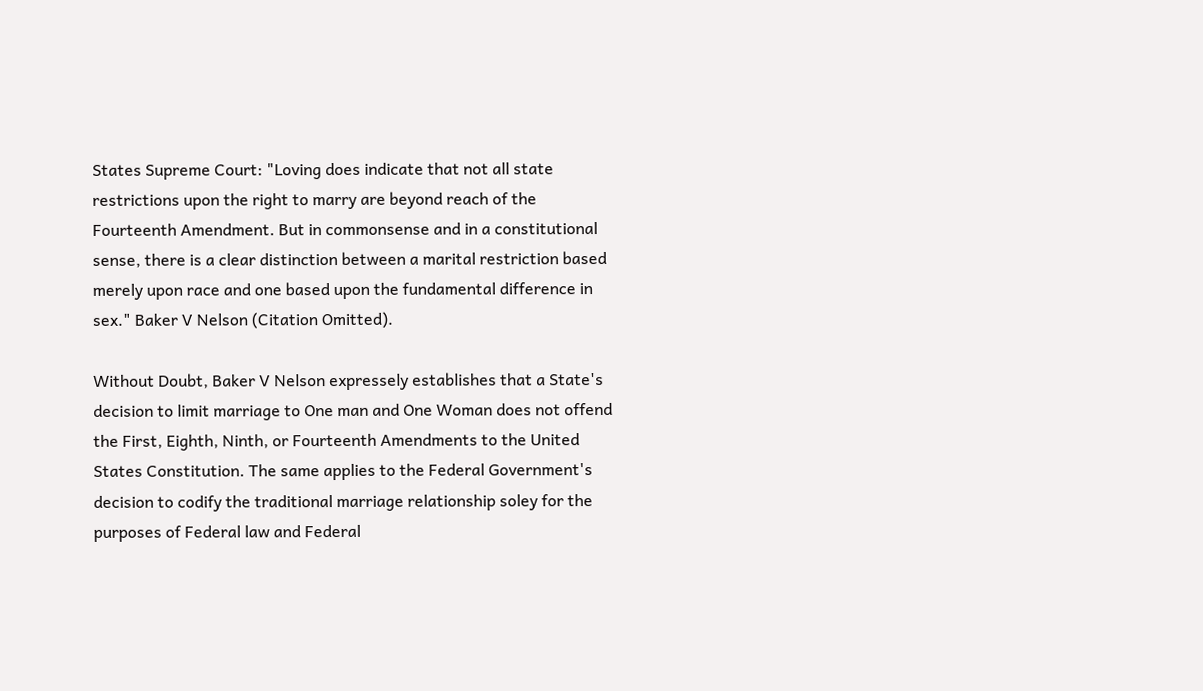States Supreme Court: "Loving does indicate that not all state restrictions upon the right to marry are beyond reach of the Fourteenth Amendment. But in commonsense and in a constitutional sense, there is a clear distinction between a marital restriction based merely upon race and one based upon the fundamental difference in sex." Baker V Nelson (Citation Omitted).

Without Doubt, Baker V Nelson expressely establishes that a State's decision to limit marriage to One man and One Woman does not offend the First, Eighth, Ninth, or Fourteenth Amendments to the United States Constitution. The same applies to the Federal Government's decision to codify the traditional marriage relationship soley for the purposes of Federal law and Federal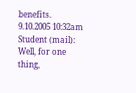benefits.
9.10.2005 10:32am
Student (mail):
Well, for one thing,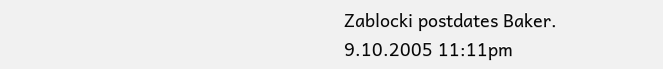Zablocki postdates Baker.
9.10.2005 11:11pm